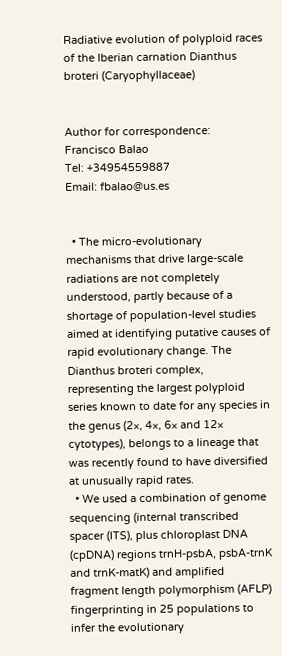Radiative evolution of polyploid races of the Iberian carnation Dianthus broteri (Caryophyllaceae)


Author for correspondence:
Francisco Balao
Tel: +34954559887
Email: fbalao@us.es


  • The micro-evolutionary mechanisms that drive large-scale radiations are not completely understood, partly because of a shortage of population-level studies aimed at identifying putative causes of rapid evolutionary change. The Dianthus broteri complex, representing the largest polyploid series known to date for any species in the genus (2×, 4×, 6× and 12× cytotypes), belongs to a lineage that was recently found to have diversified at unusually rapid rates.
  • We used a combination of genome sequencing (internal transcribed spacer (ITS), plus chloroplast DNA (cpDNA) regions trnH-psbA, psbA-trnK and trnK-matK) and amplified fragment length polymorphism (AFLP) fingerprinting in 25 populations to infer the evolutionary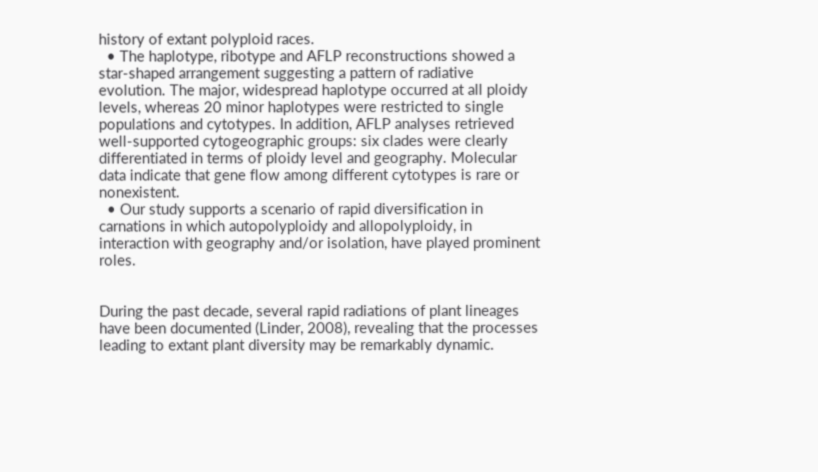history of extant polyploid races.
  • The haplotype, ribotype and AFLP reconstructions showed a star-shaped arrangement suggesting a pattern of radiative evolution. The major, widespread haplotype occurred at all ploidy levels, whereas 20 minor haplotypes were restricted to single populations and cytotypes. In addition, AFLP analyses retrieved well-supported cytogeographic groups: six clades were clearly differentiated in terms of ploidy level and geography. Molecular data indicate that gene flow among different cytotypes is rare or nonexistent.
  • Our study supports a scenario of rapid diversification in carnations in which autopolyploidy and allopolyploidy, in interaction with geography and/or isolation, have played prominent roles.


During the past decade, several rapid radiations of plant lineages have been documented (Linder, 2008), revealing that the processes leading to extant plant diversity may be remarkably dynamic.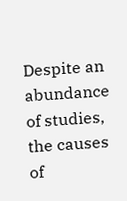Despite an abundance of studies, the causes of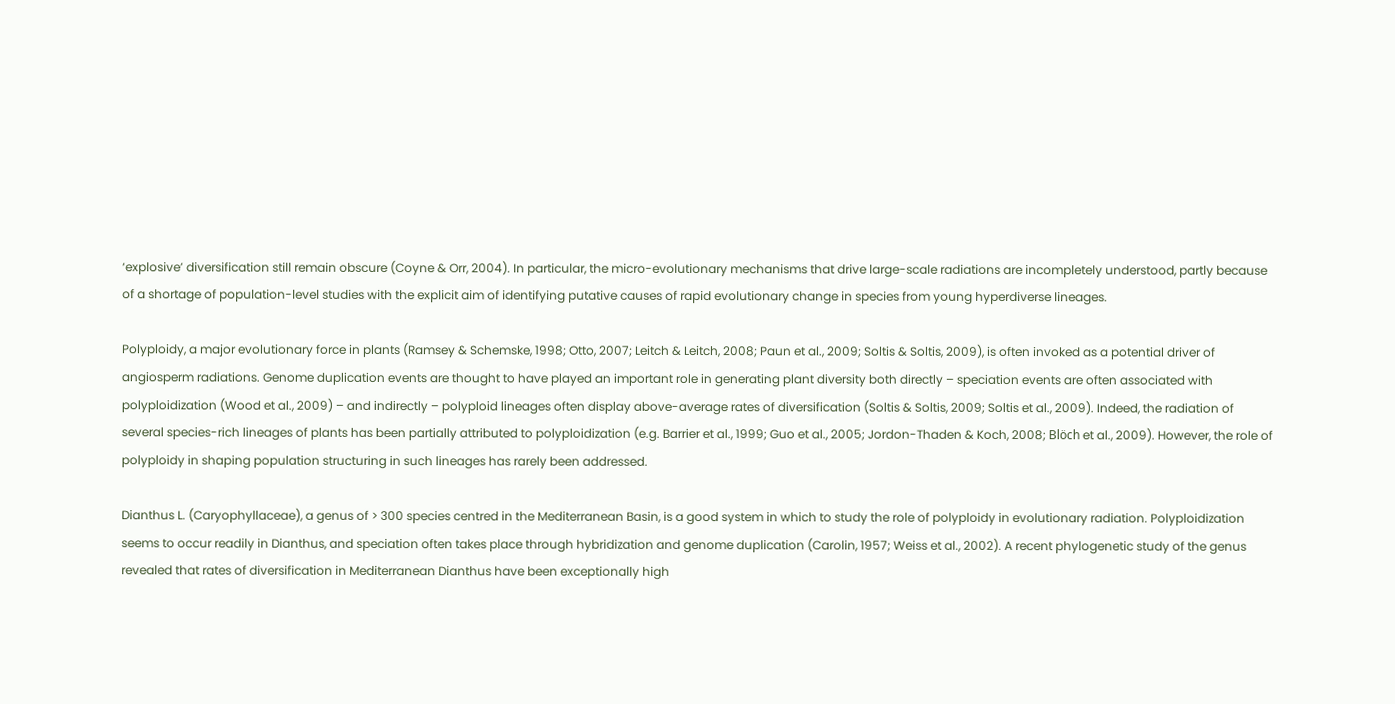‘explosive’ diversification still remain obscure (Coyne & Orr, 2004). In particular, the micro-evolutionary mechanisms that drive large-scale radiations are incompletely understood, partly because of a shortage of population-level studies with the explicit aim of identifying putative causes of rapid evolutionary change in species from young hyperdiverse lineages.

Polyploidy, a major evolutionary force in plants (Ramsey & Schemske, 1998; Otto, 2007; Leitch & Leitch, 2008; Paun et al., 2009; Soltis & Soltis, 2009), is often invoked as a potential driver of angiosperm radiations. Genome duplication events are thought to have played an important role in generating plant diversity both directly – speciation events are often associated with polyploidization (Wood et al., 2009) – and indirectly – polyploid lineages often display above-average rates of diversification (Soltis & Soltis, 2009; Soltis et al., 2009). Indeed, the radiation of several species-rich lineages of plants has been partially attributed to polyploidization (e.g. Barrier et al., 1999; Guo et al., 2005; Jordon-Thaden & Koch, 2008; Blöch et al., 2009). However, the role of polyploidy in shaping population structuring in such lineages has rarely been addressed.

Dianthus L. (Caryophyllaceae), a genus of > 300 species centred in the Mediterranean Basin, is a good system in which to study the role of polyploidy in evolutionary radiation. Polyploidization seems to occur readily in Dianthus, and speciation often takes place through hybridization and genome duplication (Carolin, 1957; Weiss et al., 2002). A recent phylogenetic study of the genus revealed that rates of diversification in Mediterranean Dianthus have been exceptionally high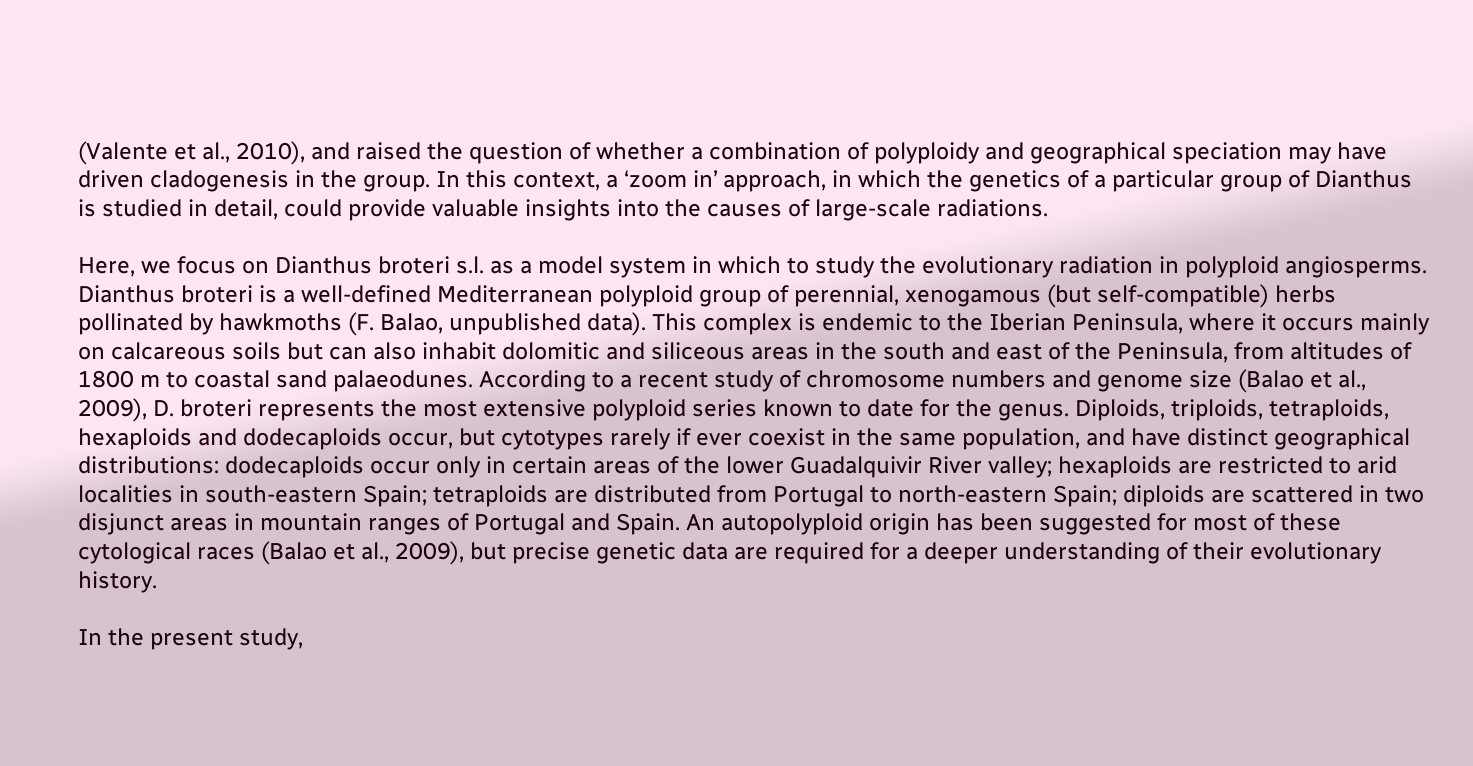(Valente et al., 2010), and raised the question of whether a combination of polyploidy and geographical speciation may have driven cladogenesis in the group. In this context, a ‘zoom in’ approach, in which the genetics of a particular group of Dianthus is studied in detail, could provide valuable insights into the causes of large-scale radiations.

Here, we focus on Dianthus broteri s.l. as a model system in which to study the evolutionary radiation in polyploid angiosperms. Dianthus broteri is a well-defined Mediterranean polyploid group of perennial, xenogamous (but self-compatible) herbs pollinated by hawkmoths (F. Balao, unpublished data). This complex is endemic to the Iberian Peninsula, where it occurs mainly on calcareous soils but can also inhabit dolomitic and siliceous areas in the south and east of the Peninsula, from altitudes of 1800 m to coastal sand palaeodunes. According to a recent study of chromosome numbers and genome size (Balao et al., 2009), D. broteri represents the most extensive polyploid series known to date for the genus. Diploids, triploids, tetraploids, hexaploids and dodecaploids occur, but cytotypes rarely if ever coexist in the same population, and have distinct geographical distributions: dodecaploids occur only in certain areas of the lower Guadalquivir River valley; hexaploids are restricted to arid localities in south-eastern Spain; tetraploids are distributed from Portugal to north-eastern Spain; diploids are scattered in two disjunct areas in mountain ranges of Portugal and Spain. An autopolyploid origin has been suggested for most of these cytological races (Balao et al., 2009), but precise genetic data are required for a deeper understanding of their evolutionary history.

In the present study,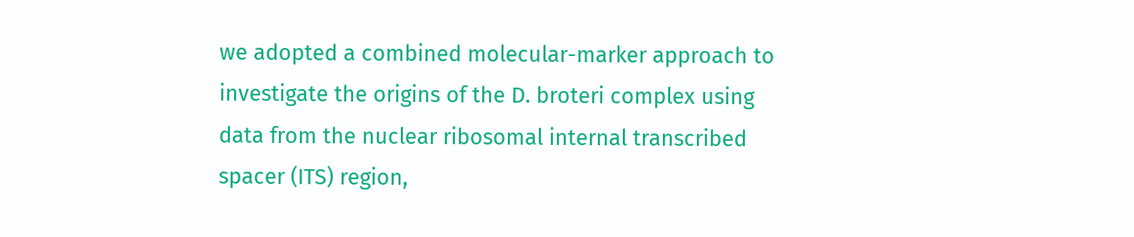we adopted a combined molecular-marker approach to investigate the origins of the D. broteri complex using data from the nuclear ribosomal internal transcribed spacer (ITS) region,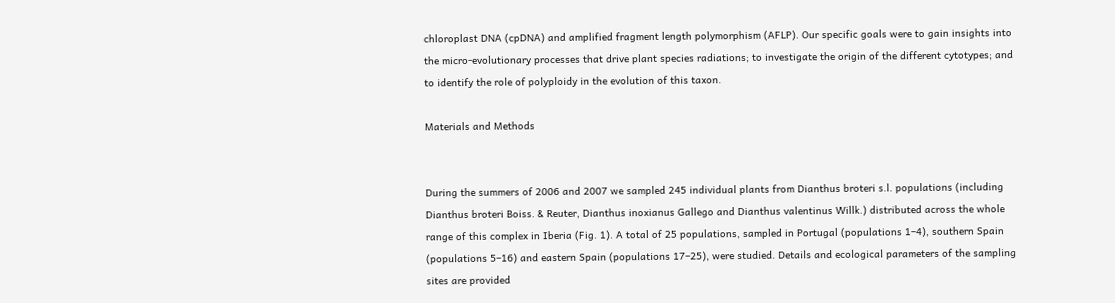chloroplast DNA (cpDNA) and amplified fragment length polymorphism (AFLP). Our specific goals were to gain insights into the micro-evolutionary processes that drive plant species radiations; to investigate the origin of the different cytotypes; and to identify the role of polyploidy in the evolution of this taxon.

Materials and Methods


During the summers of 2006 and 2007 we sampled 245 individual plants from Dianthus broteri s.l. populations (including Dianthus broteri Boiss. & Reuter, Dianthus inoxianus Gallego and Dianthus valentinus Willk.) distributed across the whole range of this complex in Iberia (Fig. 1). A total of 25 populations, sampled in Portugal (populations 1–4), southern Spain (populations 5–16) and eastern Spain (populations 17–25), were studied. Details and ecological parameters of the sampling sites are provided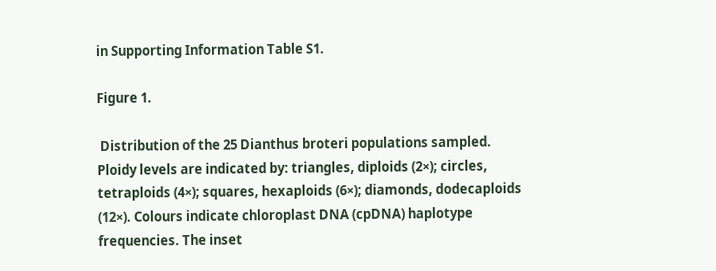in Supporting Information Table S1.

Figure 1.

 Distribution of the 25 Dianthus broteri populations sampled. Ploidy levels are indicated by: triangles, diploids (2×); circles, tetraploids (4×); squares, hexaploids (6×); diamonds, dodecaploids (12×). Colours indicate chloroplast DNA (cpDNA) haplotype frequencies. The inset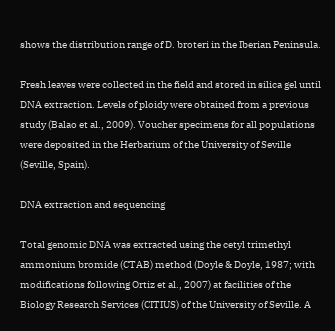shows the distribution range of D. broteri in the Iberian Peninsula.

Fresh leaves were collected in the field and stored in silica gel until DNA extraction. Levels of ploidy were obtained from a previous study (Balao et al., 2009). Voucher specimens for all populations were deposited in the Herbarium of the University of Seville (Seville, Spain).

DNA extraction and sequencing

Total genomic DNA was extracted using the cetyl trimethyl ammonium bromide (CTAB) method (Doyle & Doyle, 1987; with modifications following Ortiz et al., 2007) at facilities of the Biology Research Services (CITIUS) of the University of Seville. A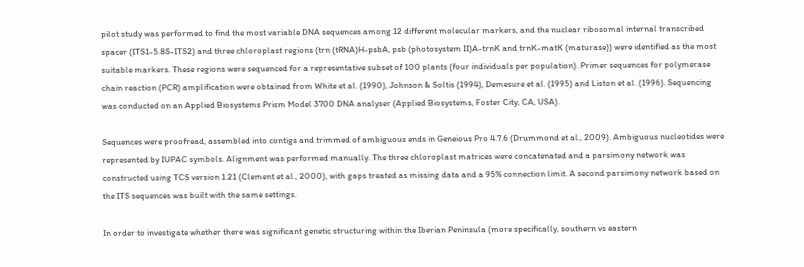pilot study was performed to find the most variable DNA sequences among 12 different molecular markers, and the nuclear ribosomal internal transcribed spacer (ITS1-5.8S-ITS2) and three chloroplast regions (trn (tRNA)H-psbA, psb (photosystem II)A-trnK and trnK-matK (maturase)) were identified as the most suitable markers. These regions were sequenced for a representative subset of 100 plants (four individuals per population). Primer sequences for polymerase chain reaction (PCR) amplification were obtained from White et al. (1990), Johnson & Soltis (1994), Demesure et al. (1995) and Liston et al. (1996). Sequencing was conducted on an Applied Biosystems Prism Model 3700 DNA analyser (Applied Biosystems, Foster City, CA, USA).

Sequences were proofread, assembled into contigs and trimmed of ambiguous ends in Geneious Pro 4.7.6 (Drummond et al., 2009). Ambiguous nucleotides were represented by IUPAC symbols. Alignment was performed manually. The three chloroplast matrices were concatenated and a parsimony network was constructed using TCS version 1.21 (Clement et al., 2000), with gaps treated as missing data and a 95% connection limit. A second parsimony network based on the ITS sequences was built with the same settings.

In order to investigate whether there was significant genetic structuring within the Iberian Peninsula (more specifically, southern vs eastern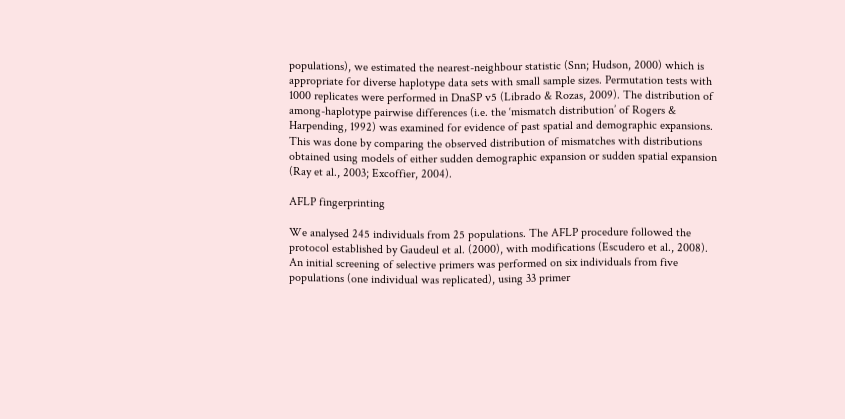populations), we estimated the nearest-neighbour statistic (Snn; Hudson, 2000) which is appropriate for diverse haplotype data sets with small sample sizes. Permutation tests with 1000 replicates were performed in DnaSP v5 (Librado & Rozas, 2009). The distribution of among-haplotype pairwise differences (i.e. the ‘mismatch distribution’ of Rogers & Harpending, 1992) was examined for evidence of past spatial and demographic expansions. This was done by comparing the observed distribution of mismatches with distributions obtained using models of either sudden demographic expansion or sudden spatial expansion (Ray et al., 2003; Excoffier, 2004).

AFLP fingerprinting

We analysed 245 individuals from 25 populations. The AFLP procedure followed the protocol established by Gaudeul et al. (2000), with modifications (Escudero et al., 2008). An initial screening of selective primers was performed on six individuals from five populations (one individual was replicated), using 33 primer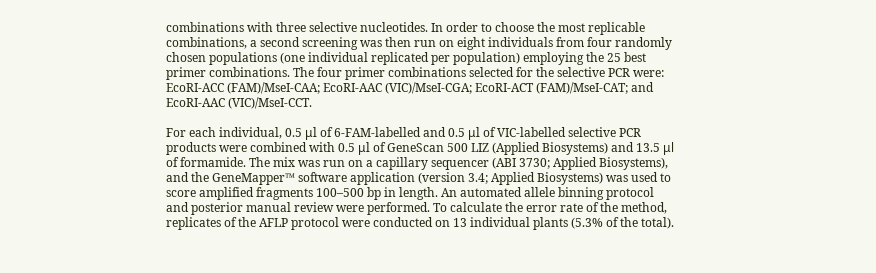combinations with three selective nucleotides. In order to choose the most replicable combinations, a second screening was then run on eight individuals from four randomly chosen populations (one individual replicated per population) employing the 25 best primer combinations. The four primer combinations selected for the selective PCR were: EcoRI-ACC (FAM)/MseI-CAA; EcoRI-AAC (VIC)/MseI-CGA; EcoRI-ACT (FAM)/MseI-CAT; and EcoRI-AAC (VIC)/MseI-CCT.

For each individual, 0.5 μl of 6-FAM-labelled and 0.5 μl of VIC-labelled selective PCR products were combined with 0.5 μl of GeneScan 500 LIZ (Applied Biosystems) and 13.5 μl of formamide. The mix was run on a capillary sequencer (ABI 3730; Applied Biosystems), and the GeneMapper™ software application (version 3.4; Applied Biosystems) was used to score amplified fragments 100–500 bp in length. An automated allele binning protocol and posterior manual review were performed. To calculate the error rate of the method, replicates of the AFLP protocol were conducted on 13 individual plants (5.3% of the total).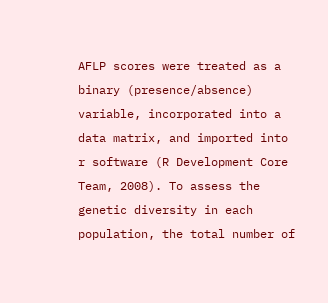AFLP scores were treated as a binary (presence/absence) variable, incorporated into a data matrix, and imported into r software (R Development Core Team, 2008). To assess the genetic diversity in each population, the total number of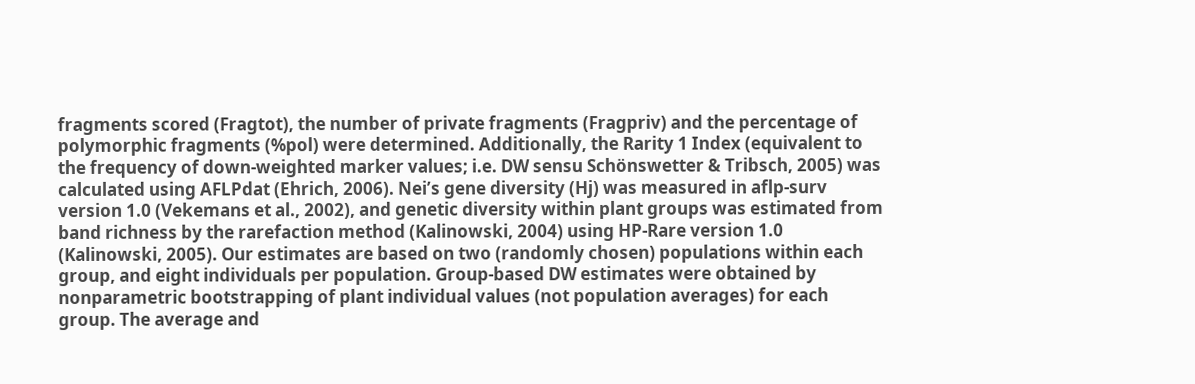fragments scored (Fragtot), the number of private fragments (Fragpriv) and the percentage of polymorphic fragments (%pol) were determined. Additionally, the Rarity 1 Index (equivalent to the frequency of down-weighted marker values; i.e. DW sensu Schönswetter & Tribsch, 2005) was calculated using AFLPdat (Ehrich, 2006). Nei’s gene diversity (Hj) was measured in aflp-surv version 1.0 (Vekemans et al., 2002), and genetic diversity within plant groups was estimated from band richness by the rarefaction method (Kalinowski, 2004) using HP-Rare version 1.0 (Kalinowski, 2005). Our estimates are based on two (randomly chosen) populations within each group, and eight individuals per population. Group-based DW estimates were obtained by nonparametric bootstrapping of plant individual values (not population averages) for each group. The average and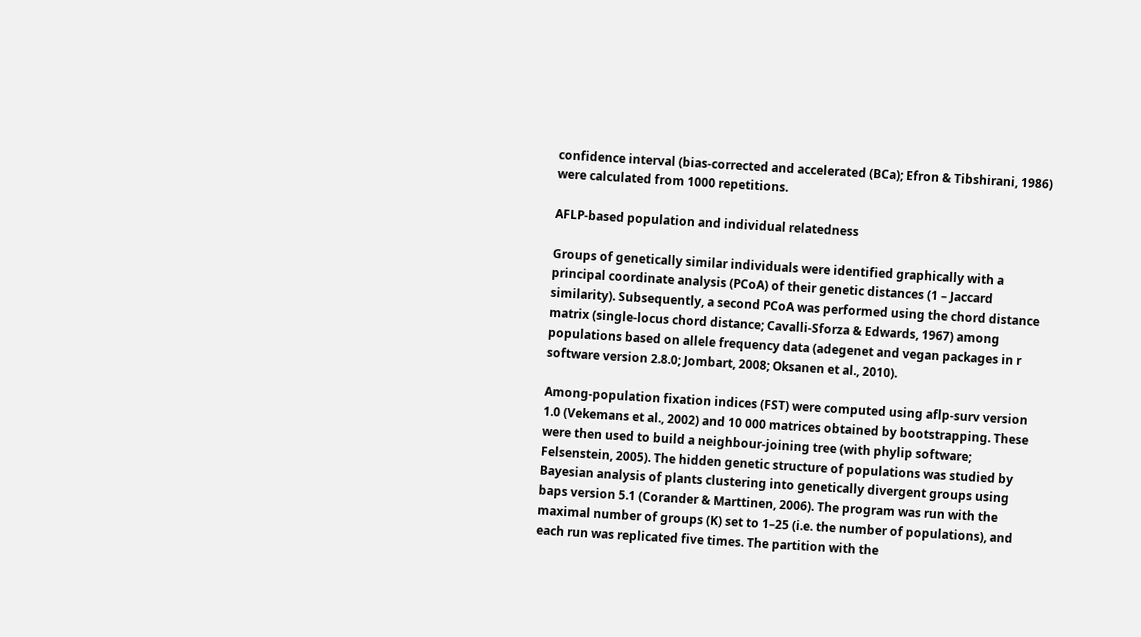confidence interval (bias-corrected and accelerated (BCa); Efron & Tibshirani, 1986) were calculated from 1000 repetitions.

AFLP-based population and individual relatedness

Groups of genetically similar individuals were identified graphically with a principal coordinate analysis (PCoA) of their genetic distances (1 – Jaccard similarity). Subsequently, a second PCoA was performed using the chord distance matrix (single-locus chord distance; Cavalli-Sforza & Edwards, 1967) among populations based on allele frequency data (adegenet and vegan packages in r software version 2.8.0; Jombart, 2008; Oksanen et al., 2010).

Among-population fixation indices (FST) were computed using aflp-surv version 1.0 (Vekemans et al., 2002) and 10 000 matrices obtained by bootstrapping. These were then used to build a neighbour-joining tree (with phylip software; Felsenstein, 2005). The hidden genetic structure of populations was studied by Bayesian analysis of plants clustering into genetically divergent groups using baps version 5.1 (Corander & Marttinen, 2006). The program was run with the maximal number of groups (K) set to 1–25 (i.e. the number of populations), and each run was replicated five times. The partition with the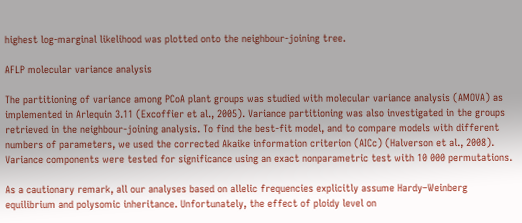highest log-marginal likelihood was plotted onto the neighbour-joining tree.

AFLP molecular variance analysis

The partitioning of variance among PCoA plant groups was studied with molecular variance analysis (AMOVA) as implemented in Arlequin 3.11 (Excoffier et al., 2005). Variance partitioning was also investigated in the groups retrieved in the neighbour-joining analysis. To find the best-fit model, and to compare models with different numbers of parameters, we used the corrected Akaike information criterion (AICc) (Halverson et al., 2008). Variance components were tested for significance using an exact nonparametric test with 10 000 permutations.

As a cautionary remark, all our analyses based on allelic frequencies explicitly assume Hardy–Weinberg equilibrium and polysomic inheritance. Unfortunately, the effect of ploidy level on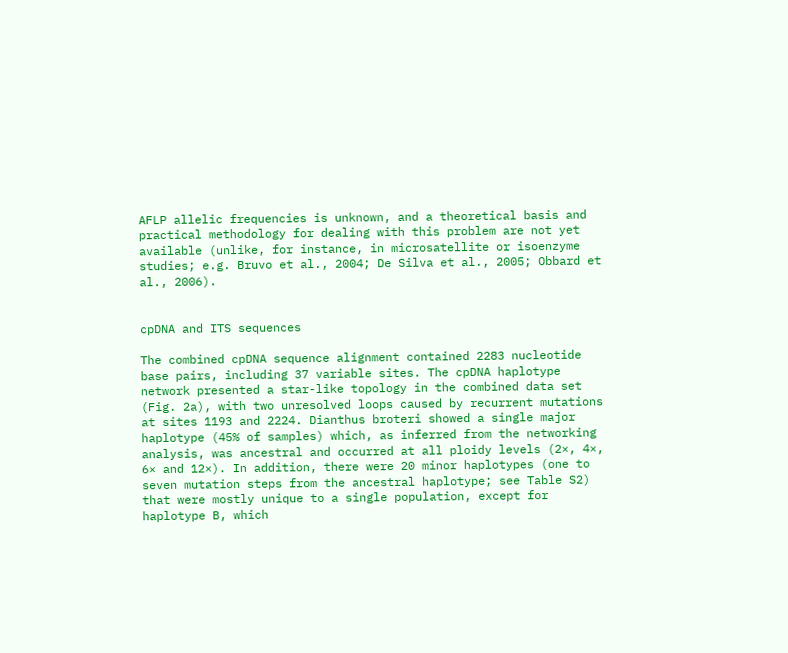AFLP allelic frequencies is unknown, and a theoretical basis and practical methodology for dealing with this problem are not yet available (unlike, for instance, in microsatellite or isoenzyme studies; e.g. Bruvo et al., 2004; De Silva et al., 2005; Obbard et al., 2006).


cpDNA and ITS sequences

The combined cpDNA sequence alignment contained 2283 nucleotide base pairs, including 37 variable sites. The cpDNA haplotype network presented a star-like topology in the combined data set (Fig. 2a), with two unresolved loops caused by recurrent mutations at sites 1193 and 2224. Dianthus broteri showed a single major haplotype (45% of samples) which, as inferred from the networking analysis, was ancestral and occurred at all ploidy levels (2×, 4×, 6× and 12×). In addition, there were 20 minor haplotypes (one to seven mutation steps from the ancestral haplotype; see Table S2) that were mostly unique to a single population, except for haplotype B, which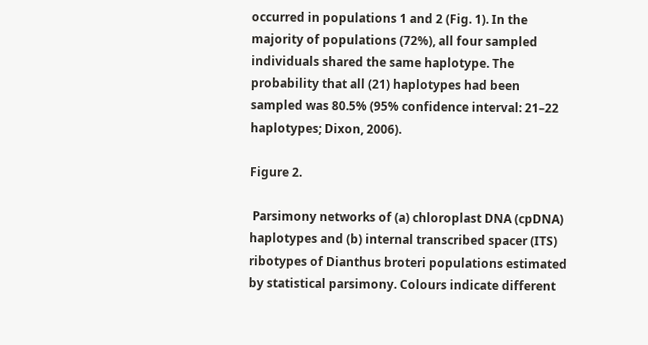occurred in populations 1 and 2 (Fig. 1). In the majority of populations (72%), all four sampled individuals shared the same haplotype. The probability that all (21) haplotypes had been sampled was 80.5% (95% confidence interval: 21–22 haplotypes; Dixon, 2006).

Figure 2.

 Parsimony networks of (a) chloroplast DNA (cpDNA) haplotypes and (b) internal transcribed spacer (ITS) ribotypes of Dianthus broteri populations estimated by statistical parsimony. Colours indicate different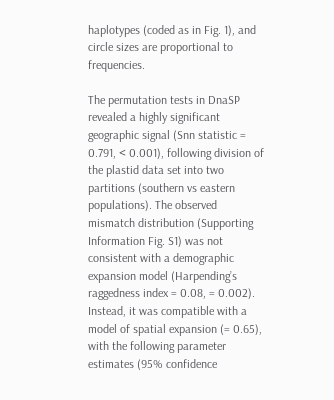haplotypes (coded as in Fig. 1), and circle sizes are proportional to frequencies.

The permutation tests in DnaSP revealed a highly significant geographic signal (Snn statistic = 0.791, < 0.001), following division of the plastid data set into two partitions (southern vs eastern populations). The observed mismatch distribution (Supporting Information Fig. S1) was not consistent with a demographic expansion model (Harpending’s raggedness index = 0.08, = 0.002). Instead, it was compatible with a model of spatial expansion (= 0.65), with the following parameter estimates (95% confidence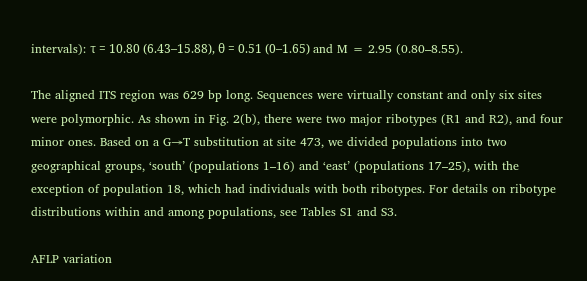intervals): τ = 10.80 (6.43–15.88), θ = 0.51 (0–1.65) and M = 2.95 (0.80–8.55).

The aligned ITS region was 629 bp long. Sequences were virtually constant and only six sites were polymorphic. As shown in Fig. 2(b), there were two major ribotypes (R1 and R2), and four minor ones. Based on a G→T substitution at site 473, we divided populations into two geographical groups, ‘south’ (populations 1–16) and ‘east’ (populations 17–25), with the exception of population 18, which had individuals with both ribotypes. For details on ribotype distributions within and among populations, see Tables S1 and S3.

AFLP variation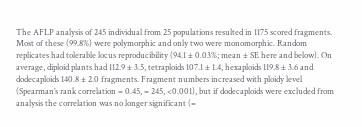The AFLP analysis of 245 individual from 25 populations resulted in 1175 scored fragments. Most of these (99.8%) were polymorphic and only two were monomorphic. Random replicates had tolerable locus reproducibility (94.1 ± 0.03%; mean ± SE here and below). On average, diploid plants had 112.9 ± 3.5, tetraploids 107.1 ± 1.4, hexaploids 119.8 ± 3.6 and dodecaploids 140.8 ± 2.0 fragments. Fragment numbers increased with ploidy level (Spearman’s rank correlation = 0.45, = 245, <0.001), but if dodecaploids were excluded from analysis the correlation was no longer significant (=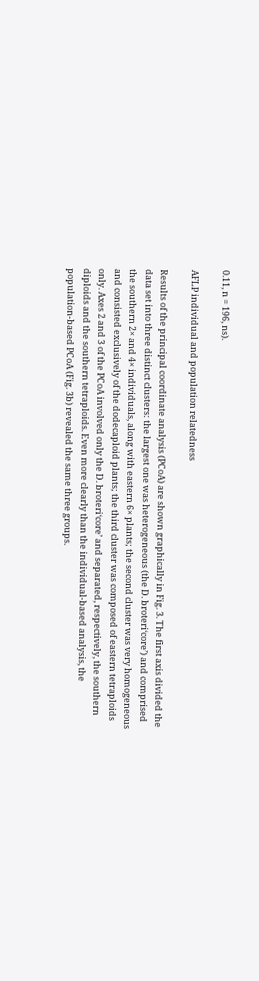0.11, n = 196, ns).

AFLP individual and population relatedness

Results of the principal coordinate analysis (PCoA) are shown graphically in Fig. 3. The first axis divided the data set into three distinct clusters: the largest one was heterogeneous (the D. broteri‘core’) and comprised the southern 2× and 4× individuals, along with eastern 6× plants; the second cluster was very homogeneous and consisted exclusively of the dodecaploid plants; the third cluster was composed of eastern tetraploids only. Axes 2 and 3 of the PCoA involved only the D. broteri‘core’ and separated, respectively, the southern diploids and the southern tetraploids. Even more clearly than the individual-based analysis, the population-based PCoA (Fig. 3b) revealed the same three groups.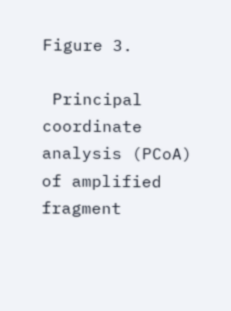Figure 3.

 Principal coordinate analysis (PCoA) of amplified fragment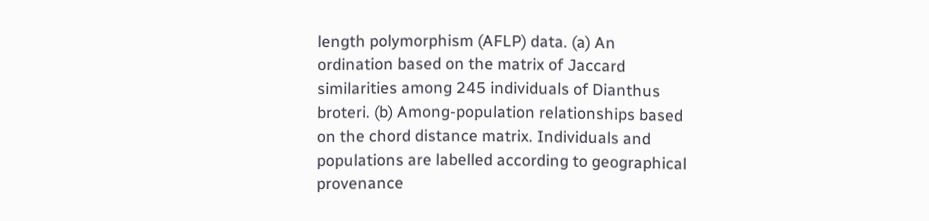length polymorphism (AFLP) data. (a) An ordination based on the matrix of Jaccard similarities among 245 individuals of Dianthus broteri. (b) Among-population relationships based on the chord distance matrix. Individuals and populations are labelled according to geographical provenance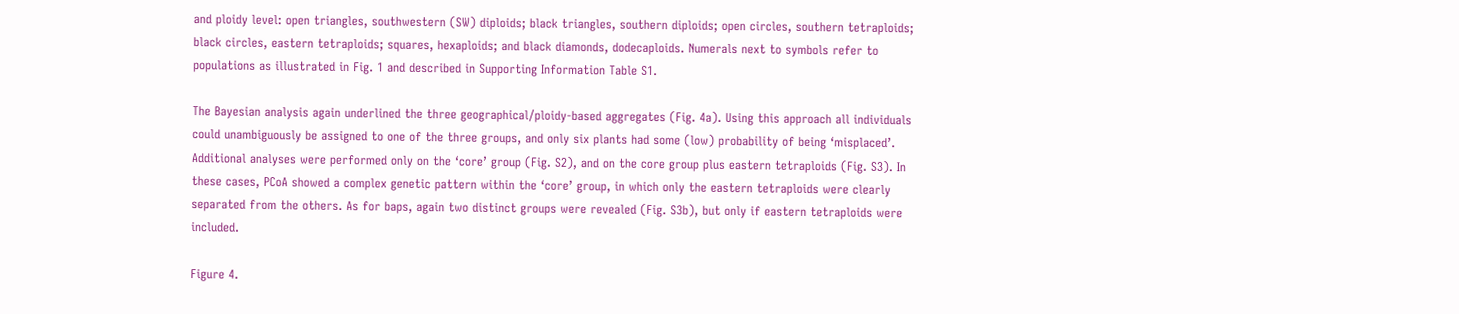and ploidy level: open triangles, southwestern (SW) diploids; black triangles, southern diploids; open circles, southern tetraploids; black circles, eastern tetraploids; squares, hexaploids; and black diamonds, dodecaploids. Numerals next to symbols refer to populations as illustrated in Fig. 1 and described in Supporting Information Table S1.

The Bayesian analysis again underlined the three geographical/ploidy-based aggregates (Fig. 4a). Using this approach all individuals could unambiguously be assigned to one of the three groups, and only six plants had some (low) probability of being ‘misplaced’. Additional analyses were performed only on the ‘core’ group (Fig. S2), and on the core group plus eastern tetraploids (Fig. S3). In these cases, PCoA showed a complex genetic pattern within the ‘core’ group, in which only the eastern tetraploids were clearly separated from the others. As for baps, again two distinct groups were revealed (Fig. S3b), but only if eastern tetraploids were included.

Figure 4.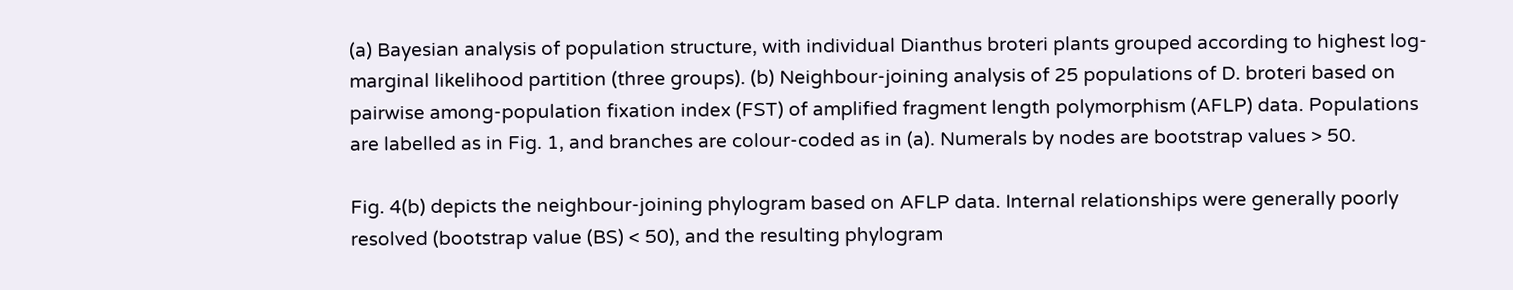(a) Bayesian analysis of population structure, with individual Dianthus broteri plants grouped according to highest log-marginal likelihood partition (three groups). (b) Neighbour-joining analysis of 25 populations of D. broteri based on pairwise among-population fixation index (FST) of amplified fragment length polymorphism (AFLP) data. Populations are labelled as in Fig. 1, and branches are colour-coded as in (a). Numerals by nodes are bootstrap values > 50.

Fig. 4(b) depicts the neighbour-joining phylogram based on AFLP data. Internal relationships were generally poorly resolved (bootstrap value (BS) < 50), and the resulting phylogram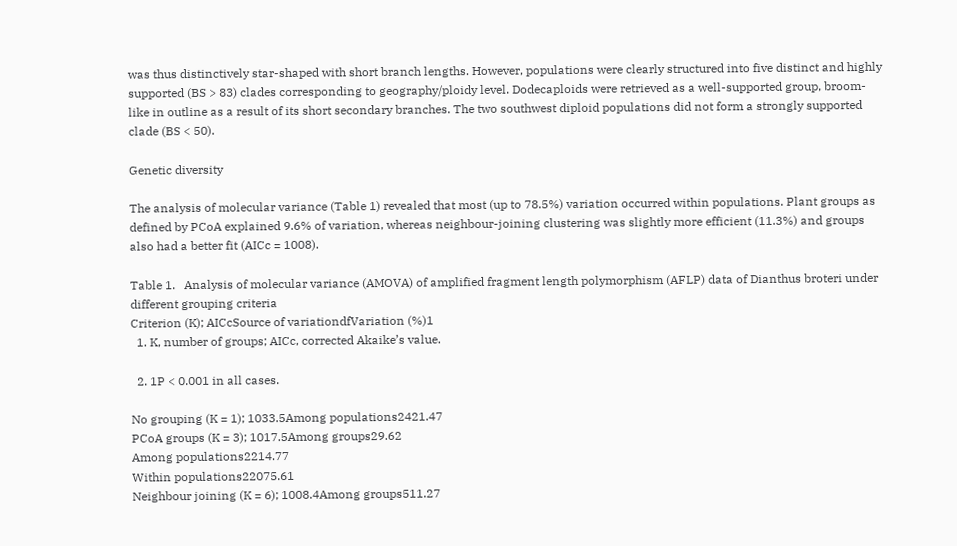was thus distinctively star-shaped with short branch lengths. However, populations were clearly structured into five distinct and highly supported (BS > 83) clades corresponding to geography/ploidy level. Dodecaploids were retrieved as a well-supported group, broom-like in outline as a result of its short secondary branches. The two southwest diploid populations did not form a strongly supported clade (BS < 50).

Genetic diversity

The analysis of molecular variance (Table 1) revealed that most (up to 78.5%) variation occurred within populations. Plant groups as defined by PCoA explained 9.6% of variation, whereas neighbour-joining clustering was slightly more efficient (11.3%) and groups also had a better fit (AICc = 1008).

Table 1.   Analysis of molecular variance (AMOVA) of amplified fragment length polymorphism (AFLP) data of Dianthus broteri under different grouping criteria
Criterion (K); AICcSource of variationdfVariation (%)1
  1. K, number of groups; AICc, corrected Akaike’s value.

  2. 1P < 0.001 in all cases.

No grouping (K = 1); 1033.5Among populations2421.47
PCoA groups (K = 3); 1017.5Among groups29.62
Among populations2214.77
Within populations22075.61
Neighbour joining (K = 6); 1008.4Among groups511.27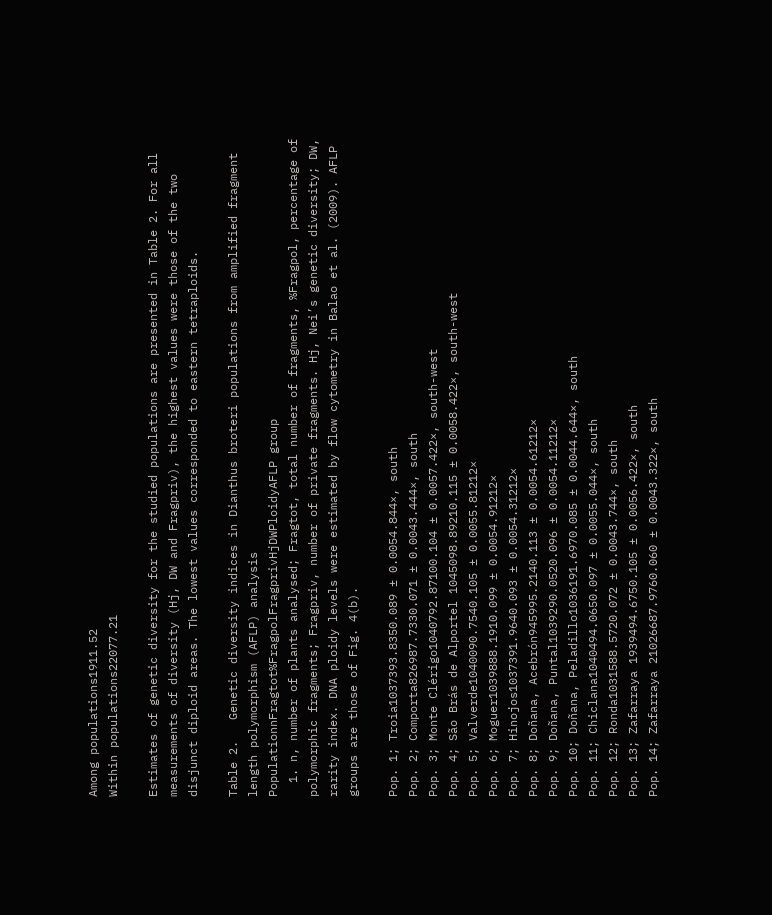Among populations1911.52
Within populations22077.21

Estimates of genetic diversity for the studied populations are presented in Table 2. For all measurements of diversity (Hj, DW and Fragpriv), the highest values were those of the two disjunct diploid areas. The lowest values corresponded to eastern tetraploids.

Table 2.   Genetic diversity indices in Dianthus broteri populations from amplified fragment length polymorphism (AFLP) analysis
PopulationnFragtot%FragpolFragprivHjDWPloidyAFLP group
  1. n, number of plants analysed; Fragtot, total number of fragments, %Fragpol, percentage of polymorphic fragments; Fragpriv, number of private fragments. Hj, Nei’s genetic diversity; DW, rarity index. DNA ploidy levels were estimated by flow cytometry in Balao et al. (2009). AFLP groups are those of Fig. 4(b).

Pop. 1; Troia1037393.8350.089 ± 0.0054.844×, south
Pop. 2; Comporta826987.7330.071 ± 0.0043.444×, south
Pop. 3; Monte Clérigo1040792.87100.104 ± 0.0057.422×, south-west
Pop. 4; São Brás de Alportel 1045098.89210.115 ± 0.0058.422×, south-west
Pop. 5; Valverde1040090.7540.105 ± 0.0055.81212×
Pop. 6; Moguer1039888.1910.099 ± 0.0054.91212×
Pop. 7; Hinojos1037391.9640.093 ± 0.0054.31212×
Pop. 8; Doñana, Acebrón945995.2140.113 ± 0.0054.61212×
Pop. 9; Doñana, Puntal1039290.0520.096 ± 0.0054.11212×
Pop. 10; Doñana, Peladillo1036191.6970.085 ± 0.0044.644×, south
Pop. 11; Chiclana1040494.0650.097 ± 0.0055.044×, south
Pop. 12; Ronda1031588.5720.072 ± 0.0043.744×, south
Pop. 13; Zafarraya 1939494.6750.105 ± 0.0056.422×, south
Pop. 14; Zafarraya 21026687.9760.060 ± 0.0043.322×, south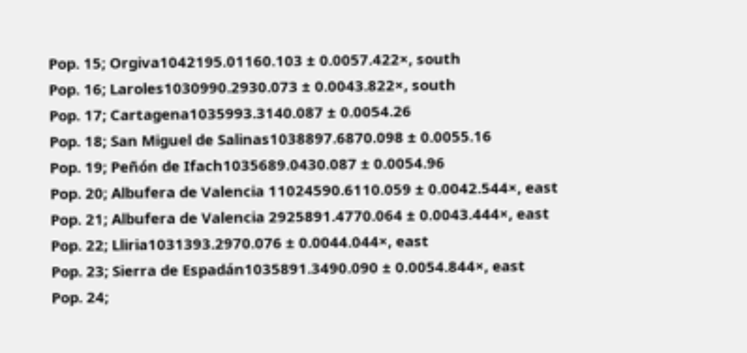Pop. 15; Orgiva1042195.01160.103 ± 0.0057.422×, south
Pop. 16; Laroles1030990.2930.073 ± 0.0043.822×, south
Pop. 17; Cartagena1035993.3140.087 ± 0.0054.26
Pop. 18; San Miguel de Salinas1038897.6870.098 ± 0.0055.16
Pop. 19; Peñón de Ifach1035689.0430.087 ± 0.0054.96
Pop. 20; Albufera de Valencia 11024590.6110.059 ± 0.0042.544×, east
Pop. 21; Albufera de Valencia 2925891.4770.064 ± 0.0043.444×, east
Pop. 22; Lliria1031393.2970.076 ± 0.0044.044×, east
Pop. 23; Sierra de Espadán1035891.3490.090 ± 0.0054.844×, east
Pop. 24;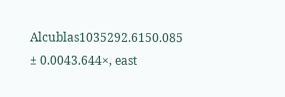Alcublas1035292.6150.085 ± 0.0043.644×, east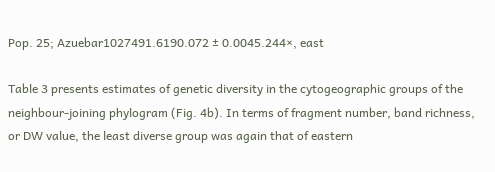Pop. 25; Azuebar1027491.6190.072 ± 0.0045.244×, east

Table 3 presents estimates of genetic diversity in the cytogeographic groups of the neighbour-joining phylogram (Fig. 4b). In terms of fragment number, band richness, or DW value, the least diverse group was again that of eastern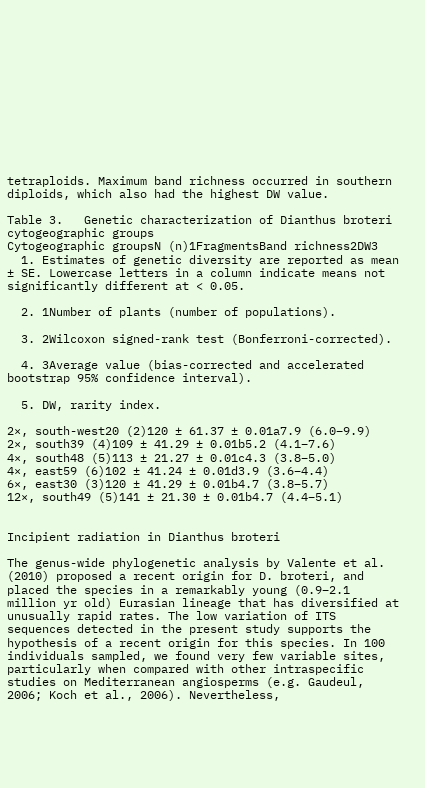tetraploids. Maximum band richness occurred in southern diploids, which also had the highest DW value.

Table 3.   Genetic characterization of Dianthus broteri cytogeographic groups
Cytogeographic groupsN (n)1FragmentsBand richness2DW3
  1. Estimates of genetic diversity are reported as mean ± SE. Lowercase letters in a column indicate means not significantly different at < 0.05.

  2. 1Number of plants (number of populations).

  3. 2Wilcoxon signed-rank test (Bonferroni-corrected).

  4. 3Average value (bias-corrected and accelerated bootstrap 95% confidence interval).

  5. DW, rarity index.

2×, south-west20 (2)120 ± 61.37 ± 0.01a7.9 (6.0–9.9)
2×, south39 (4)109 ± 41.29 ± 0.01b5.2 (4.1–7.6)
4×, south48 (5)113 ± 21.27 ± 0.01c4.3 (3.8–5.0)
4×, east59 (6)102 ± 41.24 ± 0.01d3.9 (3.6–4.4)
6×, east30 (3)120 ± 41.29 ± 0.01b4.7 (3.8–5.7)
12×, south49 (5)141 ± 21.30 ± 0.01b4.7 (4.4–5.1)


Incipient radiation in Dianthus broteri

The genus-wide phylogenetic analysis by Valente et al. (2010) proposed a recent origin for D. broteri, and placed the species in a remarkably young (0.9–2.1 million yr old) Eurasian lineage that has diversified at unusually rapid rates. The low variation of ITS sequences detected in the present study supports the hypothesis of a recent origin for this species. In 100 individuals sampled, we found very few variable sites, particularly when compared with other intraspecific studies on Mediterranean angiosperms (e.g. Gaudeul, 2006; Koch et al., 2006). Nevertheless,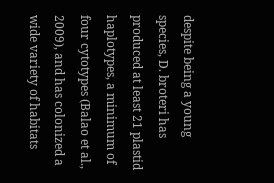despite being a young species, D. broteri has produced at least 21 plastid haplotypes, a minimum of four cytotypes (Balao et al., 2009), and has colonized a wide variety of habitats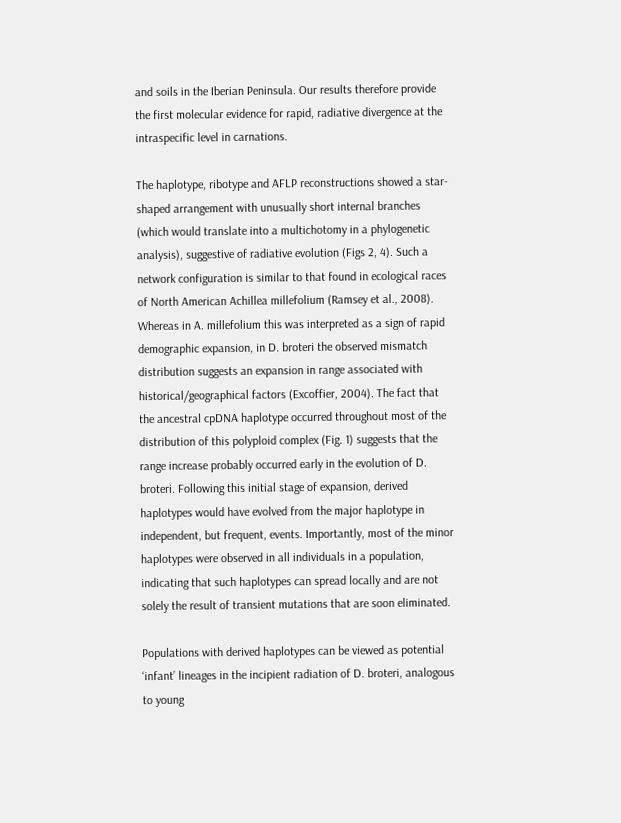and soils in the Iberian Peninsula. Our results therefore provide the first molecular evidence for rapid, radiative divergence at the intraspecific level in carnations.

The haplotype, ribotype and AFLP reconstructions showed a star-shaped arrangement with unusually short internal branches (which would translate into a multichotomy in a phylogenetic analysis), suggestive of radiative evolution (Figs 2, 4). Such a network configuration is similar to that found in ecological races of North American Achillea millefolium (Ramsey et al., 2008). Whereas in A. millefolium this was interpreted as a sign of rapid demographic expansion, in D. broteri the observed mismatch distribution suggests an expansion in range associated with historical/geographical factors (Excoffier, 2004). The fact that the ancestral cpDNA haplotype occurred throughout most of the distribution of this polyploid complex (Fig. 1) suggests that the range increase probably occurred early in the evolution of D. broteri. Following this initial stage of expansion, derived haplotypes would have evolved from the major haplotype in independent, but frequent, events. Importantly, most of the minor haplotypes were observed in all individuals in a population, indicating that such haplotypes can spread locally and are not solely the result of transient mutations that are soon eliminated.

Populations with derived haplotypes can be viewed as potential ‘infant’ lineages in the incipient radiation of D. broteri, analogous to young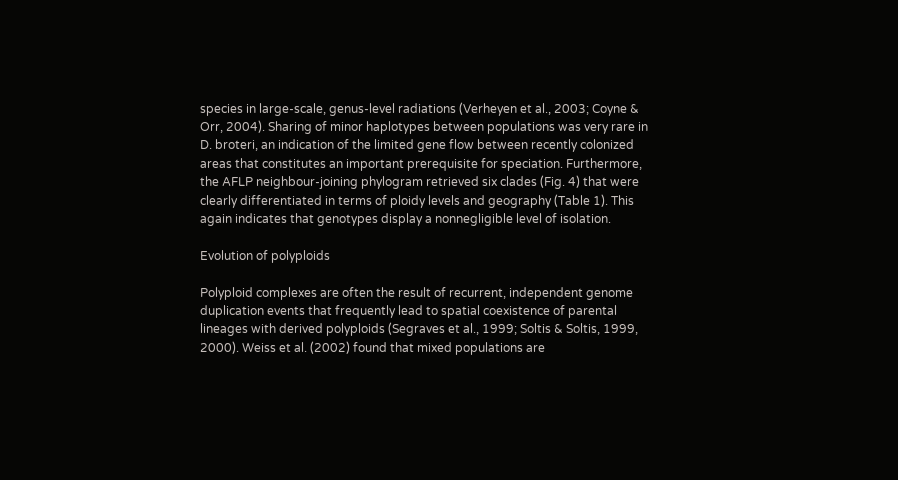species in large-scale, genus-level radiations (Verheyen et al., 2003; Coyne & Orr, 2004). Sharing of minor haplotypes between populations was very rare in D. broteri, an indication of the limited gene flow between recently colonized areas that constitutes an important prerequisite for speciation. Furthermore, the AFLP neighbour-joining phylogram retrieved six clades (Fig. 4) that were clearly differentiated in terms of ploidy levels and geography (Table 1). This again indicates that genotypes display a nonnegligible level of isolation.

Evolution of polyploids

Polyploid complexes are often the result of recurrent, independent genome duplication events that frequently lead to spatial coexistence of parental lineages with derived polyploids (Segraves et al., 1999; Soltis & Soltis, 1999, 2000). Weiss et al. (2002) found that mixed populations are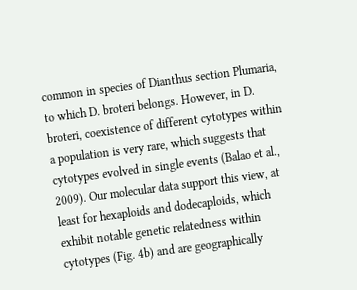common in species of Dianthus section Plumaria, to which D. broteri belongs. However, in D. broteri, coexistence of different cytotypes within a population is very rare, which suggests that cytotypes evolved in single events (Balao et al., 2009). Our molecular data support this view, at least for hexaploids and dodecaploids, which exhibit notable genetic relatedness within cytotypes (Fig. 4b) and are geographically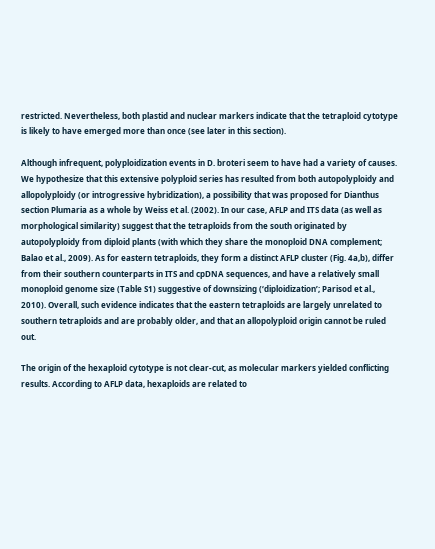restricted. Nevertheless, both plastid and nuclear markers indicate that the tetraploid cytotype is likely to have emerged more than once (see later in this section).

Although infrequent, polyploidization events in D. broteri seem to have had a variety of causes. We hypothesize that this extensive polyploid series has resulted from both autopolyploidy and allopolyploidy (or introgressive hybridization), a possibility that was proposed for Dianthus section Plumaria as a whole by Weiss et al. (2002). In our case, AFLP and ITS data (as well as morphological similarity) suggest that the tetraploids from the south originated by autopolyploidy from diploid plants (with which they share the monoploid DNA complement; Balao et al., 2009). As for eastern tetraploids, they form a distinct AFLP cluster (Fig. 4a,b), differ from their southern counterparts in ITS and cpDNA sequences, and have a relatively small monoploid genome size (Table S1) suggestive of downsizing (‘diploidization’; Parisod et al., 2010). Overall, such evidence indicates that the eastern tetraploids are largely unrelated to southern tetraploids and are probably older, and that an allopolyploid origin cannot be ruled out.

The origin of the hexaploid cytotype is not clear-cut, as molecular markers yielded conflicting results. According to AFLP data, hexaploids are related to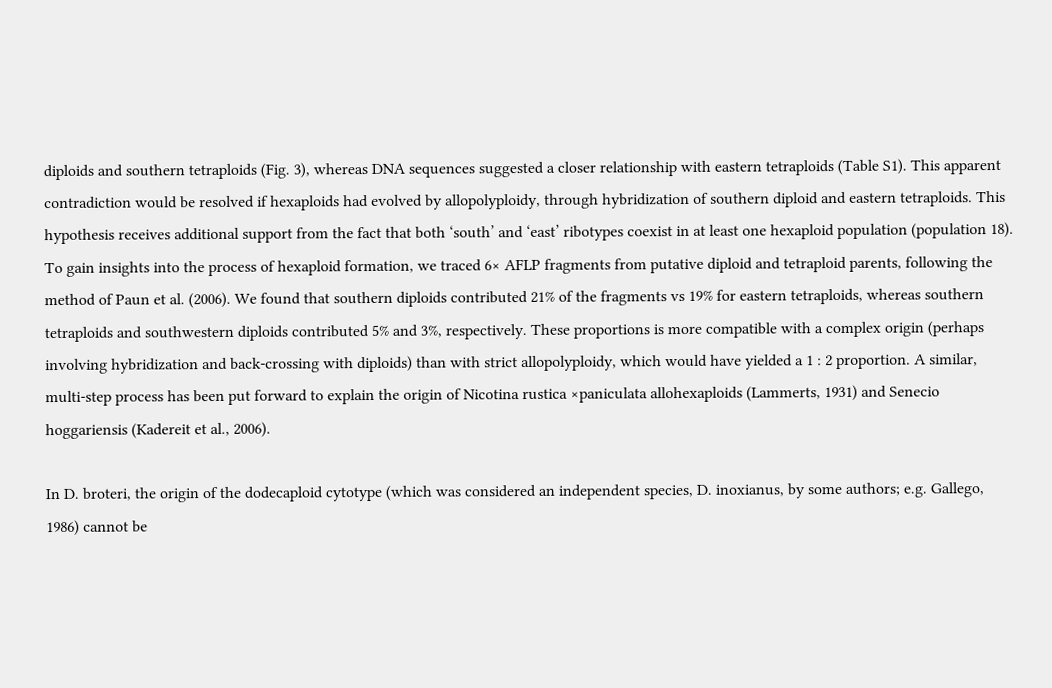diploids and southern tetraploids (Fig. 3), whereas DNA sequences suggested a closer relationship with eastern tetraploids (Table S1). This apparent contradiction would be resolved if hexaploids had evolved by allopolyploidy, through hybridization of southern diploid and eastern tetraploids. This hypothesis receives additional support from the fact that both ‘south’ and ‘east’ ribotypes coexist in at least one hexaploid population (population 18). To gain insights into the process of hexaploid formation, we traced 6× AFLP fragments from putative diploid and tetraploid parents, following the method of Paun et al. (2006). We found that southern diploids contributed 21% of the fragments vs 19% for eastern tetraploids, whereas southern tetraploids and southwestern diploids contributed 5% and 3%, respectively. These proportions is more compatible with a complex origin (perhaps involving hybridization and back-crossing with diploids) than with strict allopolyploidy, which would have yielded a 1 : 2 proportion. A similar, multi-step process has been put forward to explain the origin of Nicotina rustica ×paniculata allohexaploids (Lammerts, 1931) and Senecio hoggariensis (Kadereit et al., 2006).

In D. broteri, the origin of the dodecaploid cytotype (which was considered an independent species, D. inoxianus, by some authors; e.g. Gallego, 1986) cannot be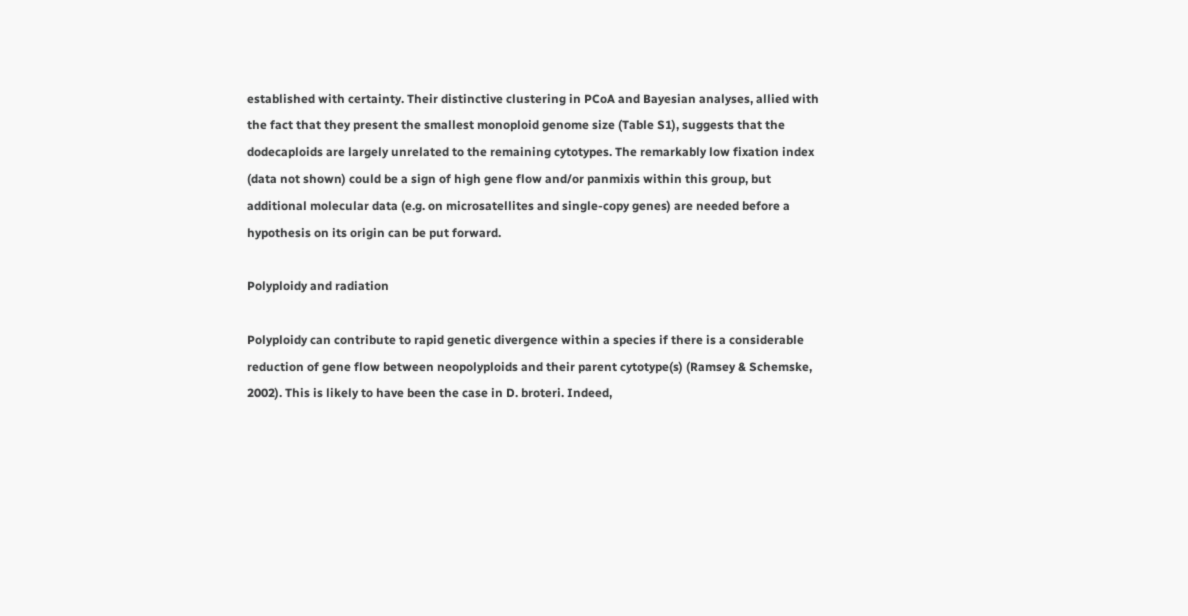established with certainty. Their distinctive clustering in PCoA and Bayesian analyses, allied with the fact that they present the smallest monoploid genome size (Table S1), suggests that the dodecaploids are largely unrelated to the remaining cytotypes. The remarkably low fixation index (data not shown) could be a sign of high gene flow and/or panmixis within this group, but additional molecular data (e.g. on microsatellites and single-copy genes) are needed before a hypothesis on its origin can be put forward.

Polyploidy and radiation

Polyploidy can contribute to rapid genetic divergence within a species if there is a considerable reduction of gene flow between neopolyploids and their parent cytotype(s) (Ramsey & Schemske, 2002). This is likely to have been the case in D. broteri. Indeed,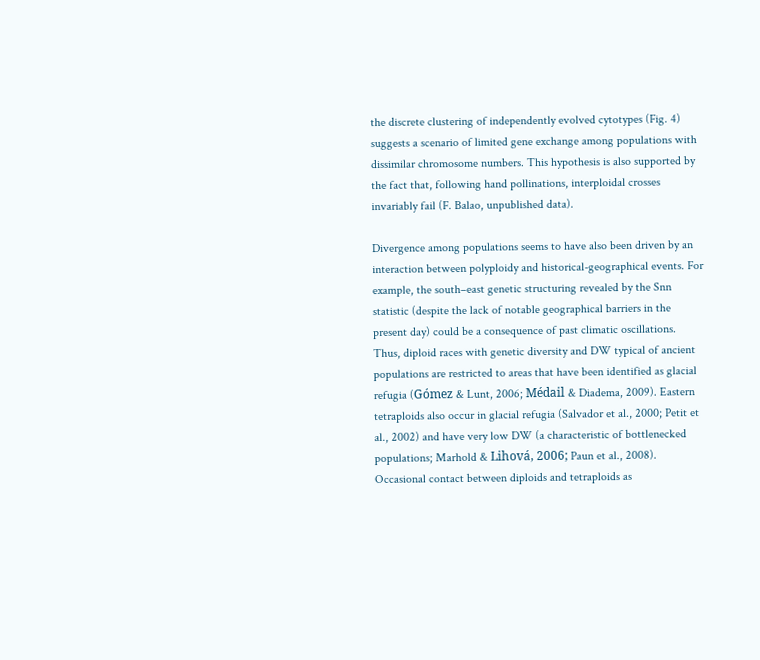the discrete clustering of independently evolved cytotypes (Fig. 4) suggests a scenario of limited gene exchange among populations with dissimilar chromosome numbers. This hypothesis is also supported by the fact that, following hand pollinations, interploidal crosses invariably fail (F. Balao, unpublished data).

Divergence among populations seems to have also been driven by an interaction between polyploidy and historical-geographical events. For example, the south–east genetic structuring revealed by the Snn statistic (despite the lack of notable geographical barriers in the present day) could be a consequence of past climatic oscillations. Thus, diploid races with genetic diversity and DW typical of ancient populations are restricted to areas that have been identified as glacial refugia (Gómez & Lunt, 2006; Médail & Diadema, 2009). Eastern tetraploids also occur in glacial refugia (Salvador et al., 2000; Petit et al., 2002) and have very low DW (a characteristic of bottlenecked populations; Marhold & Lihová, 2006; Paun et al., 2008). Occasional contact between diploids and tetraploids as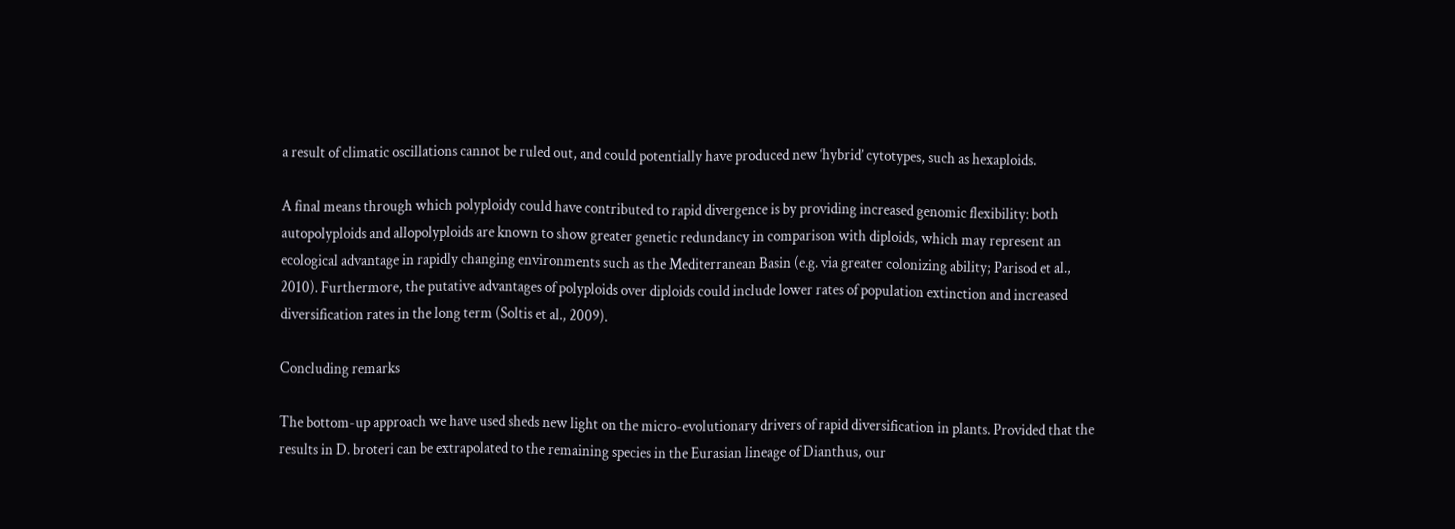a result of climatic oscillations cannot be ruled out, and could potentially have produced new ‘hybrid’ cytotypes, such as hexaploids.

A final means through which polyploidy could have contributed to rapid divergence is by providing increased genomic flexibility: both autopolyploids and allopolyploids are known to show greater genetic redundancy in comparison with diploids, which may represent an ecological advantage in rapidly changing environments such as the Mediterranean Basin (e.g. via greater colonizing ability; Parisod et al., 2010). Furthermore, the putative advantages of polyploids over diploids could include lower rates of population extinction and increased diversification rates in the long term (Soltis et al., 2009).

Concluding remarks

The bottom-up approach we have used sheds new light on the micro-evolutionary drivers of rapid diversification in plants. Provided that the results in D. broteri can be extrapolated to the remaining species in the Eurasian lineage of Dianthus, our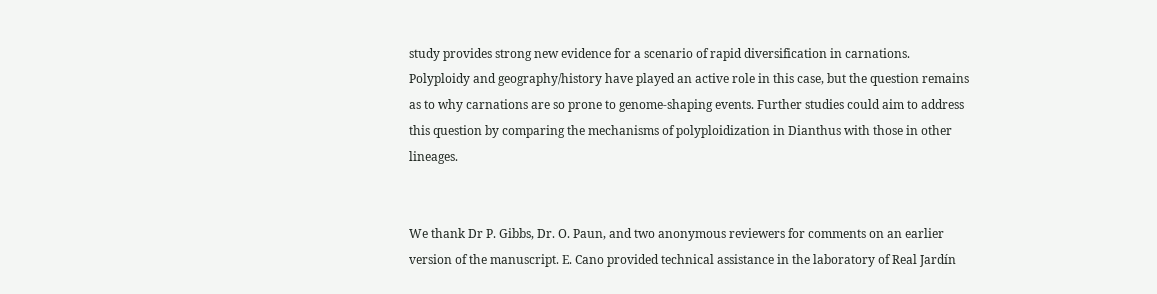study provides strong new evidence for a scenario of rapid diversification in carnations. Polyploidy and geography/history have played an active role in this case, but the question remains as to why carnations are so prone to genome-shaping events. Further studies could aim to address this question by comparing the mechanisms of polyploidization in Dianthus with those in other lineages.


We thank Dr P. Gibbs, Dr. O. Paun, and two anonymous reviewers for comments on an earlier version of the manuscript. E. Cano provided technical assistance in the laboratory of Real Jardín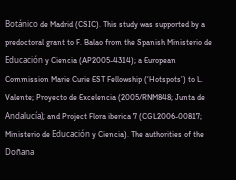Botánico de Madrid (CSIC). This study was supported by a predoctoral grant to F. Balao from the Spanish Ministerio de Educación y Ciencia (AP2005-4314); a European Commission Marie Curie EST Fellowship (‘Hotspots’) to L. Valente; Proyecto de Excelencia (2005/RNM848; Junta de Andalucía); and Project Flora iberica 7 (CGL2006-00817; Ministerio de Educación y Ciencia). The authorities of the Doñana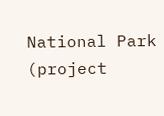National Park (project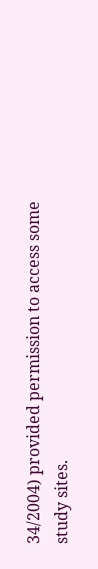34/2004) provided permission to access some study sites.